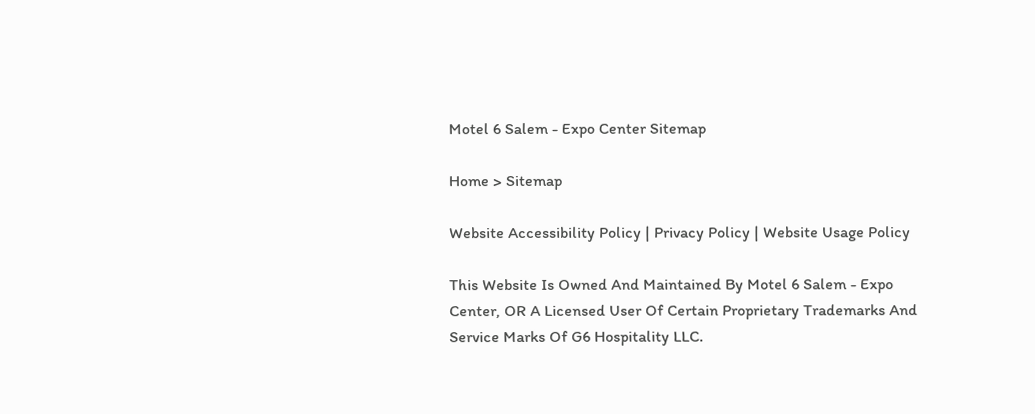Motel 6 Salem - Expo Center Sitemap

Home > Sitemap

Website Accessibility Policy | Privacy Policy | Website Usage Policy

This Website Is Owned And Maintained By Motel 6 Salem - Expo Center, OR A Licensed User Of Certain Proprietary Trademarks And Service Marks Of G6 Hospitality LLC.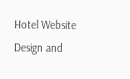Hotel Website Design and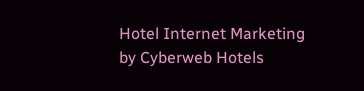Hotel Internet Marketing by Cyberweb Hotels